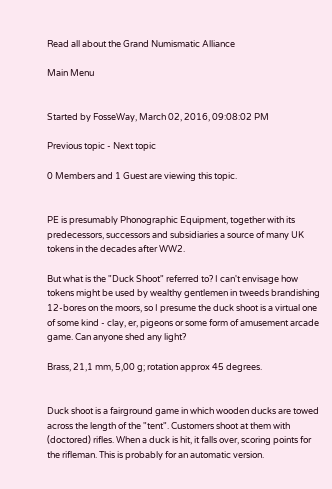Read all about the Grand Numismatic Alliance

Main Menu


Started by FosseWay, March 02, 2016, 09:08:02 PM

Previous topic - Next topic

0 Members and 1 Guest are viewing this topic.


PE is presumably Phonographic Equipment, together with its predecessors, successors and subsidiaries a source of many UK tokens in the decades after WW2.

But what is the "Duck Shoot" referred to? I can't envisage how tokens might be used by wealthy gentlemen in tweeds brandishing 12-bores on the moors, so I presume the duck shoot is a virtual one of some kind - clay, er, pigeons or some form of amusement arcade game. Can anyone shed any light?

Brass, 21,1 mm, 5,00 g; rotation approx 45 degrees.


Duck shoot is a fairground game in which wooden ducks are towed across the length of the "tent". Customers shoot at them with (doctored) rifles. When a duck is hit, it falls over, scoring points for the rifleman. This is probably for an automatic version.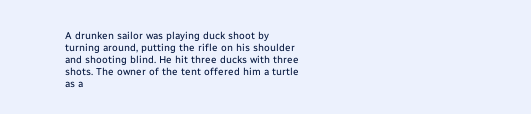A drunken sailor was playing duck shoot by turning around, putting the rifle on his shoulder and shooting blind. He hit three ducks with three shots. The owner of the tent offered him a turtle as a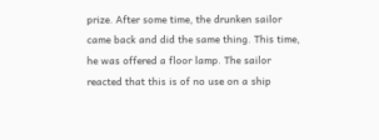prize. After some time, the drunken sailor came back and did the same thing. This time, he was offered a floor lamp. The sailor reacted that this is of no use on a ship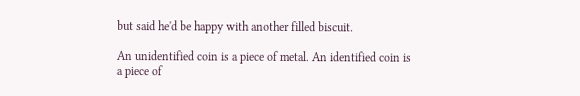but said he'd be happy with another filled biscuit.

An unidentified coin is a piece of metal. An identified coin is a piece of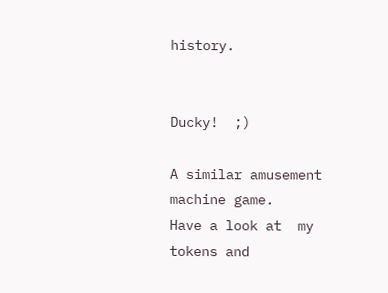history.


Ducky!  ;)

A similar amusement machine game.
Have a look at  my tokens and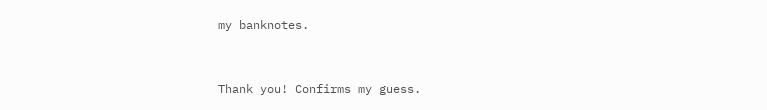my banknotes.


Thank you! Confirms my guess.